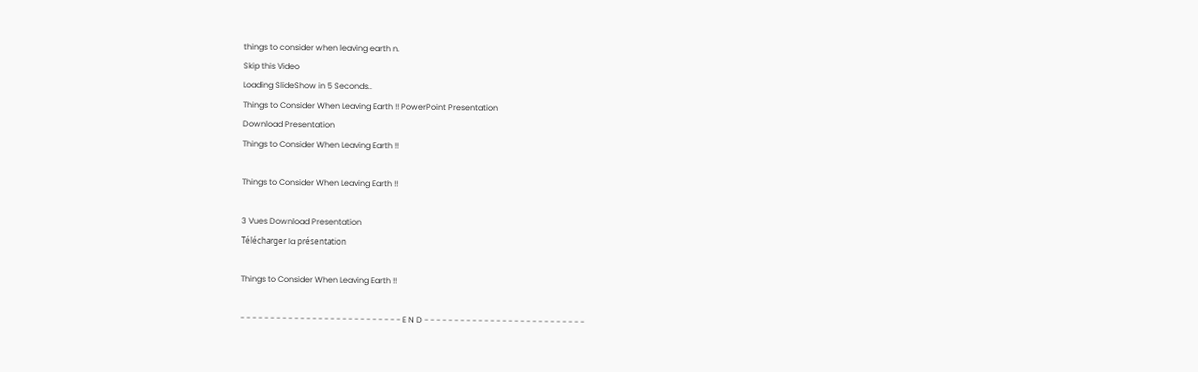things to consider when leaving earth n.
Skip this Video
Loading SlideShow in 5 Seconds..
Things to Consider When Leaving Earth !! PowerPoint Presentation
Download Presentation
Things to Consider When Leaving Earth !!

Things to Consider When Leaving Earth !!

3 Vues Download Presentation
Télécharger la présentation

Things to Consider When Leaving Earth !!

- - - - - - - - - - - - - - - - - - - - - - - - - - - E N D - - - - - - - - - - - - - - - - - - - - - - - - - - -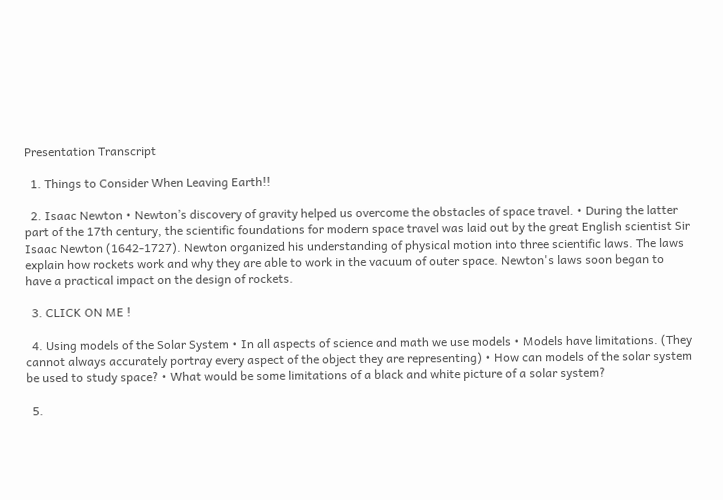Presentation Transcript

  1. Things to Consider When Leaving Earth!!

  2. Isaac Newton • Newton’s discovery of gravity helped us overcome the obstacles of space travel. • During the latter part of the 17th century, the scientific foundations for modern space travel was laid out by the great English scientist Sir Isaac Newton (1642-1727). Newton organized his understanding of physical motion into three scientific laws. The laws explain how rockets work and why they are able to work in the vacuum of outer space. Newton's laws soon began to have a practical impact on the design of rockets.

  3. CLICK ON ME !

  4. Using models of the Solar System • In all aspects of science and math we use models • Models have limitations. (They cannot always accurately portray every aspect of the object they are representing) • How can models of the solar system be used to study space? • What would be some limitations of a black and white picture of a solar system?

  5.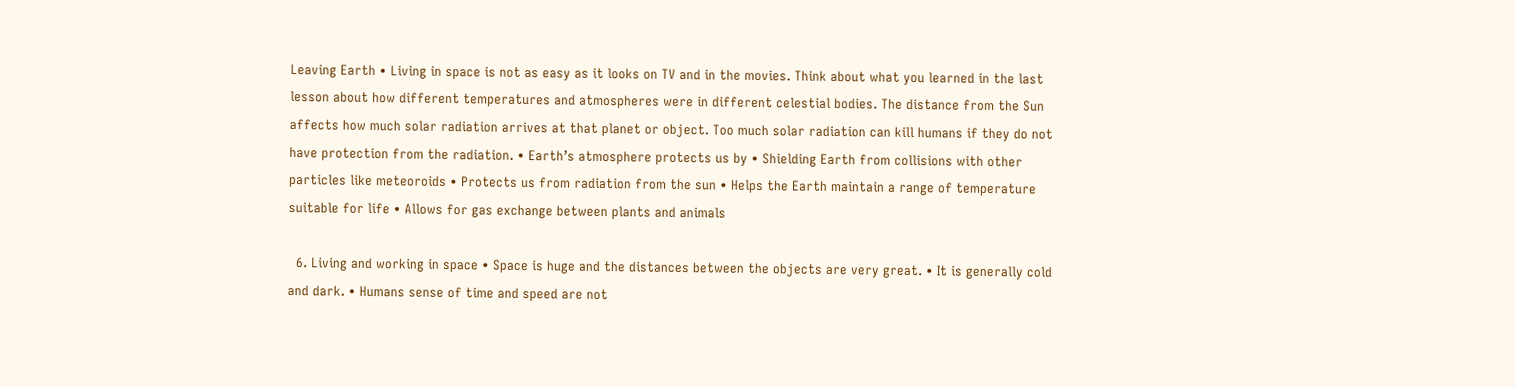Leaving Earth • Living in space is not as easy as it looks on TV and in the movies. Think about what you learned in the last lesson about how different temperatures and atmospheres were in different celestial bodies. The distance from the Sun affects how much solar radiation arrives at that planet or object. Too much solar radiation can kill humans if they do not have protection from the radiation. • Earth’s atmosphere protects us by • Shielding Earth from collisions with other particles like meteoroids • Protects us from radiation from the sun • Helps the Earth maintain a range of temperature suitable for life • Allows for gas exchange between plants and animals

  6. Living and working in space • Space is huge and the distances between the objects are very great. • It is generally cold and dark. • Humans sense of time and speed are not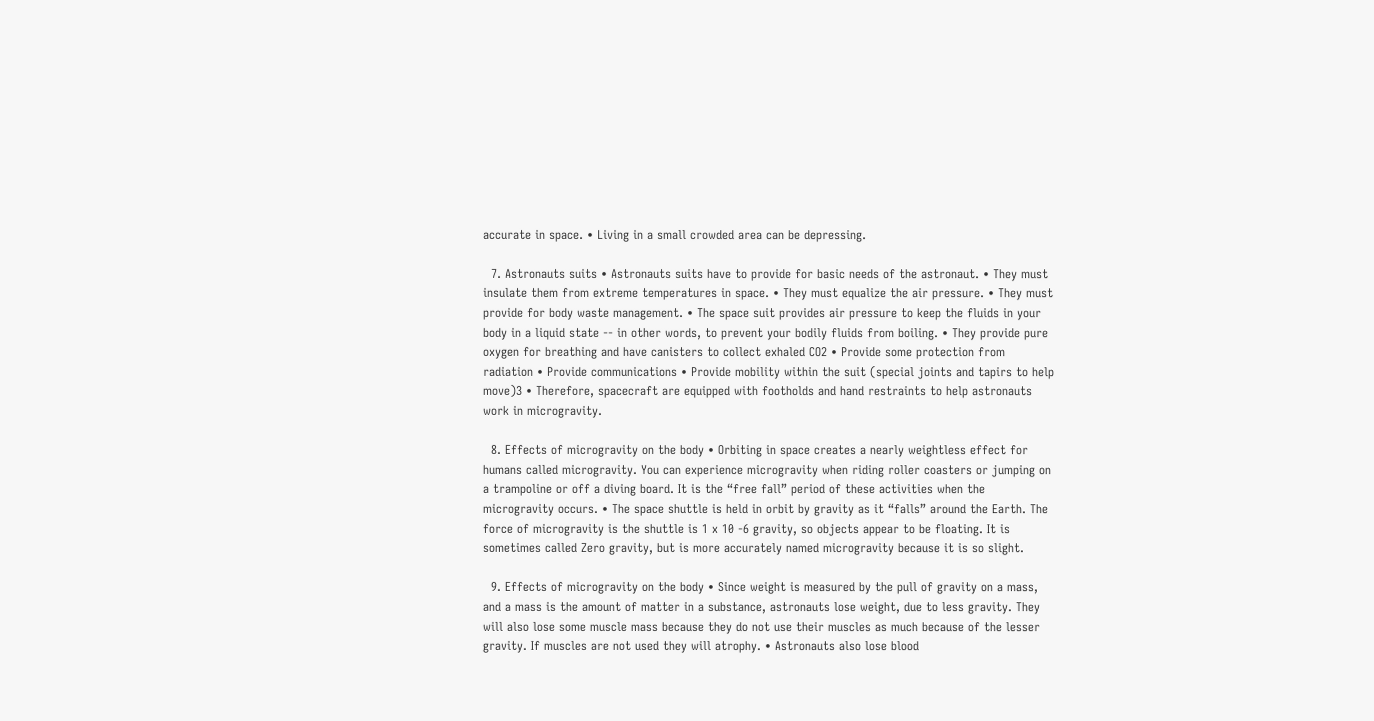accurate in space. • Living in a small crowded area can be depressing.

  7. Astronauts suits • Astronauts suits have to provide for basic needs of the astronaut. • They must insulate them from extreme temperatures in space. • They must equalize the air pressure. • They must provide for body waste management. • The space suit provides air pressure to keep the fluids in your body in a liquid state -- in other words, to prevent your bodily fluids from boiling. • They provide pure oxygen for breathing and have canisters to collect exhaled CO2 • Provide some protection from radiation • Provide communications • Provide mobility within the suit (special joints and tapirs to help move)3 • Therefore, spacecraft are equipped with footholds and hand restraints to help astronauts work in microgravity.

  8. Effects of microgravity on the body • Orbiting in space creates a nearly weightless effect for humans called microgravity. You can experience microgravity when riding roller coasters or jumping on a trampoline or off a diving board. It is the “free fall” period of these activities when the microgravity occurs. • The space shuttle is held in orbit by gravity as it “falls” around the Earth. The force of microgravity is the shuttle is 1 x 10 -6 gravity, so objects appear to be floating. It is sometimes called Zero gravity, but is more accurately named microgravity because it is so slight.

  9. Effects of microgravity on the body • Since weight is measured by the pull of gravity on a mass, and a mass is the amount of matter in a substance, astronauts lose weight, due to less gravity. They will also lose some muscle mass because they do not use their muscles as much because of the lesser gravity. If muscles are not used they will atrophy. • Astronauts also lose blood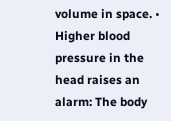volume in space. • Higher blood pressure in the head raises an alarm: The body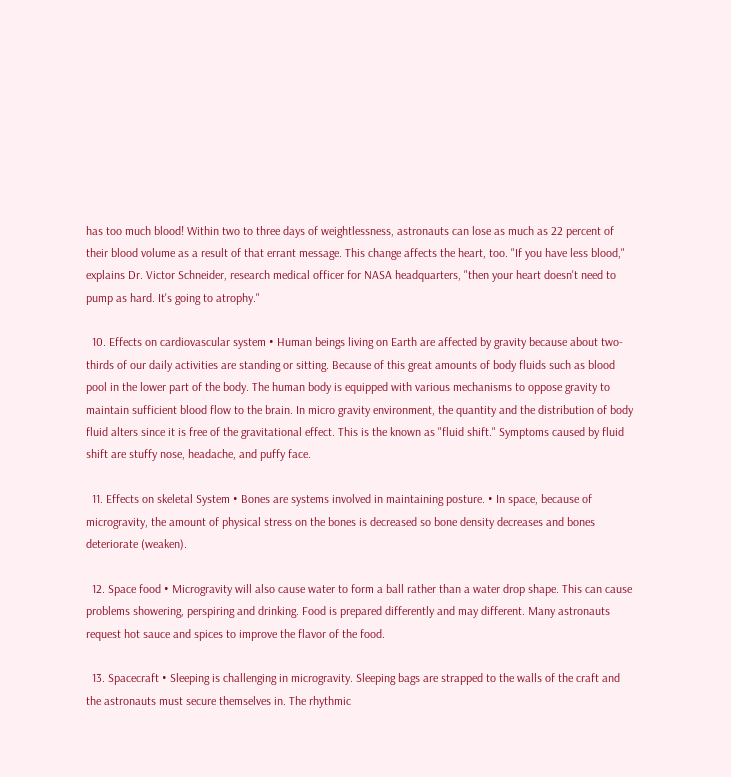has too much blood! Within two to three days of weightlessness, astronauts can lose as much as 22 percent of their blood volume as a result of that errant message. This change affects the heart, too. "If you have less blood," explains Dr. Victor Schneider, research medical officer for NASA headquarters, "then your heart doesn't need to pump as hard. It's going to atrophy."

  10. Effects on cardiovascular system • Human beings living on Earth are affected by gravity because about two-thirds of our daily activities are standing or sitting. Because of this great amounts of body fluids such as blood pool in the lower part of the body. The human body is equipped with various mechanisms to oppose gravity to maintain sufficient blood flow to the brain. In micro gravity environment, the quantity and the distribution of body fluid alters since it is free of the gravitational effect. This is the known as "fluid shift." Symptoms caused by fluid shift are stuffy nose, headache, and puffy face.

  11. Effects on skeletal System • Bones are systems involved in maintaining posture. • In space, because of microgravity, the amount of physical stress on the bones is decreased so bone density decreases and bones deteriorate (weaken).

  12. Space food • Microgravity will also cause water to form a ball rather than a water drop shape. This can cause problems showering, perspiring and drinking. Food is prepared differently and may different. Many astronauts request hot sauce and spices to improve the flavor of the food.

  13. Spacecraft • Sleeping is challenging in microgravity. Sleeping bags are strapped to the walls of the craft and the astronauts must secure themselves in. The rhythmic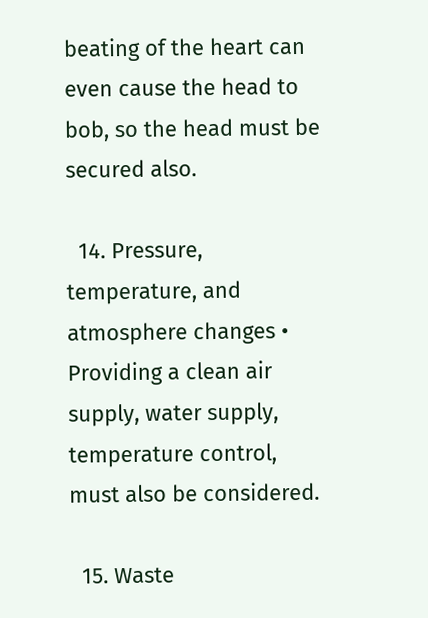beating of the heart can even cause the head to bob, so the head must be secured also.

  14. Pressure, temperature, and atmosphere changes • Providing a clean air supply, water supply, temperature control, must also be considered.

  15. Waste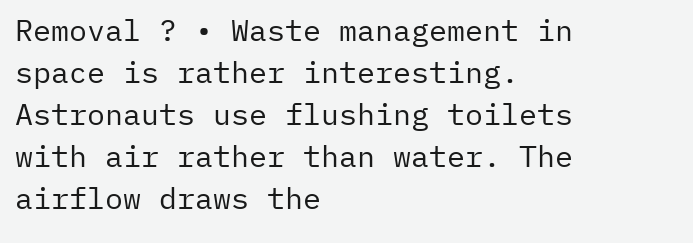Removal ? • Waste management in space is rather interesting. Astronauts use flushing toilets with air rather than water. The airflow draws the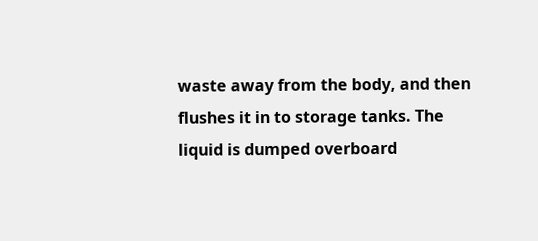waste away from the body, and then flushes it in to storage tanks. The liquid is dumped overboard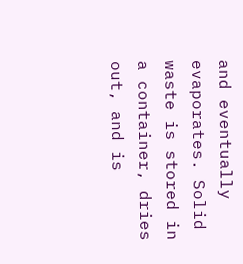and eventually evaporates. Solid waste is stored in a container, dries out, and is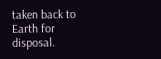taken back to Earth for disposal.